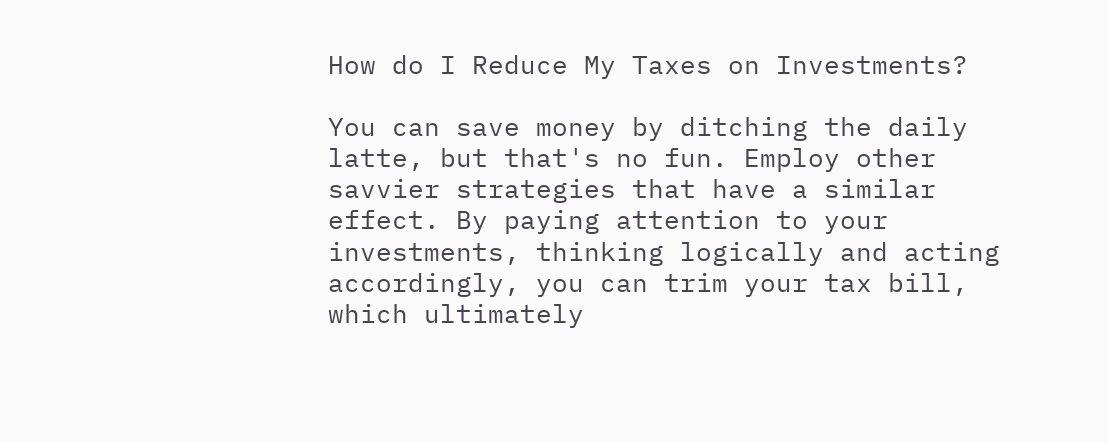How do I Reduce My Taxes on Investments?

You can save money by ditching the daily latte, but that's no fun. Employ other savvier strategies that have a similar effect. By paying attention to your investments, thinking logically and acting accordingly, you can trim your tax bill, which ultimately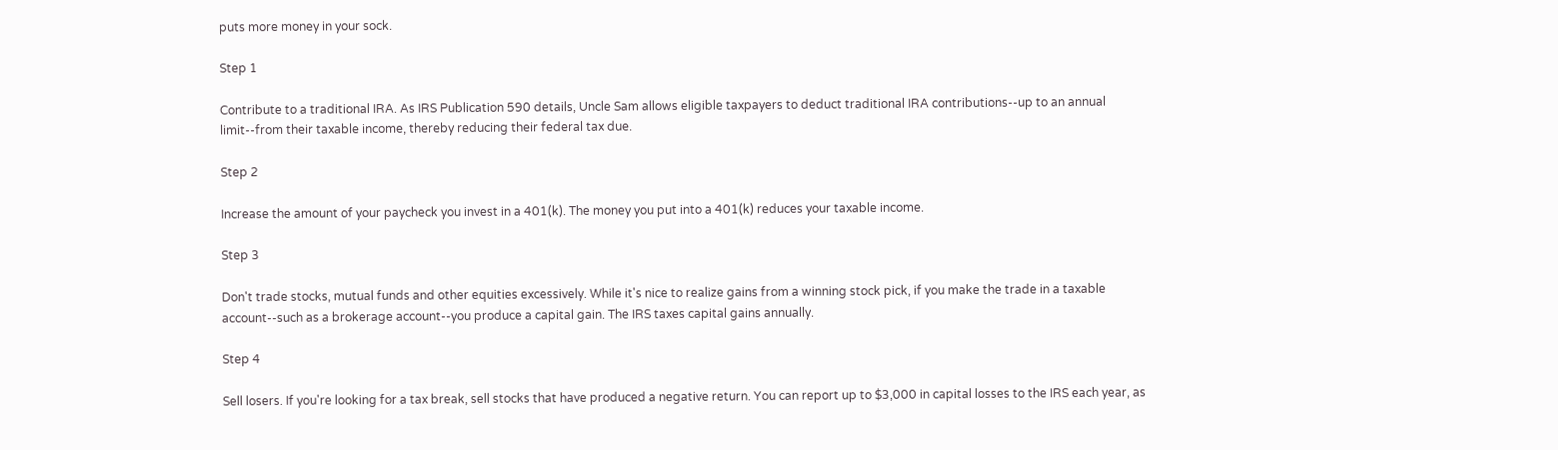puts more money in your sock.

Step 1

Contribute to a traditional IRA. As IRS Publication 590 details, Uncle Sam allows eligible taxpayers to deduct traditional IRA contributions--up to an annual limit--from their taxable income, thereby reducing their federal tax due.

Step 2

Increase the amount of your paycheck you invest in a 401(k). The money you put into a 401(k) reduces your taxable income.

Step 3

Don't trade stocks, mutual funds and other equities excessively. While it's nice to realize gains from a winning stock pick, if you make the trade in a taxable account--such as a brokerage account--you produce a capital gain. The IRS taxes capital gains annually.

Step 4

Sell losers. If you're looking for a tax break, sell stocks that have produced a negative return. You can report up to $3,000 in capital losses to the IRS each year, as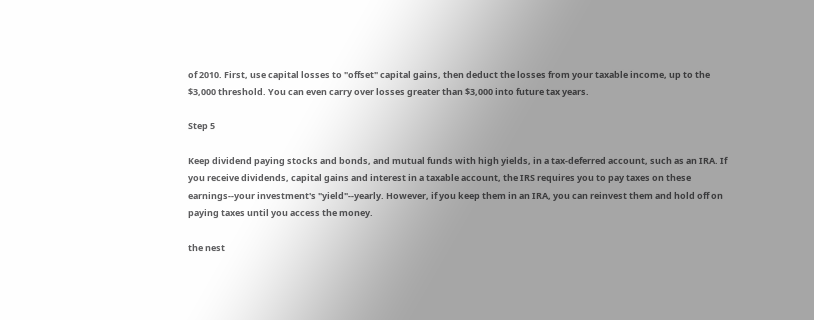of 2010. First, use capital losses to "offset" capital gains, then deduct the losses from your taxable income, up to the $3,000 threshold. You can even carry over losses greater than $3,000 into future tax years.

Step 5

Keep dividend paying stocks and bonds, and mutual funds with high yields, in a tax-deferred account, such as an IRA. If you receive dividends, capital gains and interest in a taxable account, the IRS requires you to pay taxes on these earnings--your investment's "yield"--yearly. However, if you keep them in an IRA, you can reinvest them and hold off on paying taxes until you access the money.

the nest